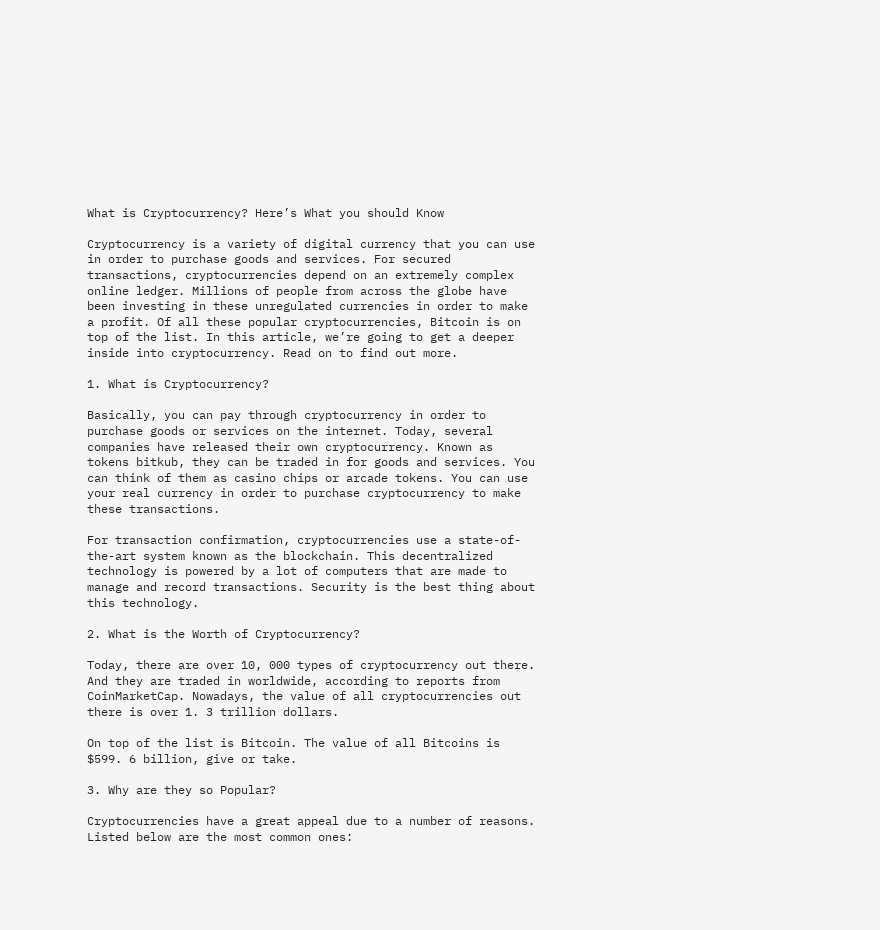What is Cryptocurrency? Here’s What you should Know

Cryptocurrency is a variety of digital currency that you can use in order to purchase goods and services. For secured transactions, cryptocurrencies depend on an extremely complex online ledger. Millions of people from across the globe have been investing in these unregulated currencies in order to make a profit. Of all these popular cryptocurrencies, Bitcoin is on top of the list. In this article, we’re going to get a deeper inside into cryptocurrency. Read on to find out more.

1. What is Cryptocurrency?

Basically, you can pay through cryptocurrency in order to purchase goods or services on the internet. Today, several companies have released their own cryptocurrency. Known as tokens bitkub, they can be traded in for goods and services. You can think of them as casino chips or arcade tokens. You can use your real currency in order to purchase cryptocurrency to make these transactions.

For transaction confirmation, cryptocurrencies use a state-of-the-art system known as the blockchain. This decentralized technology is powered by a lot of computers that are made to manage and record transactions. Security is the best thing about this technology.

2. What is the Worth of Cryptocurrency?

Today, there are over 10, 000 types of cryptocurrency out there. And they are traded in worldwide, according to reports from CoinMarketCap. Nowadays, the value of all cryptocurrencies out there is over 1. 3 trillion dollars.

On top of the list is Bitcoin. The value of all Bitcoins is $599. 6 billion, give or take.

3. Why are they so Popular?

Cryptocurrencies have a great appeal due to a number of reasons. Listed below are the most common ones: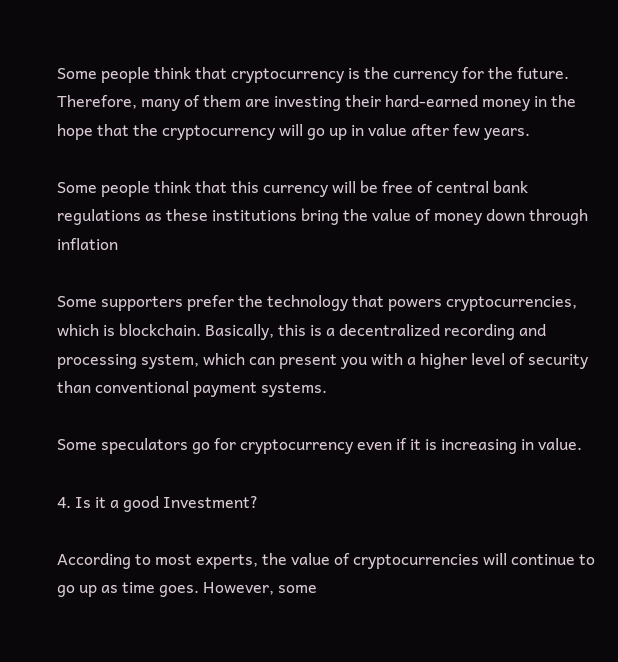Some people think that cryptocurrency is the currency for the future. Therefore, many of them are investing their hard-earned money in the hope that the cryptocurrency will go up in value after few years.

Some people think that this currency will be free of central bank regulations as these institutions bring the value of money down through inflation

Some supporters prefer the technology that powers cryptocurrencies, which is blockchain. Basically, this is a decentralized recording and processing system, which can present you with a higher level of security than conventional payment systems.

Some speculators go for cryptocurrency even if it is increasing in value.

4. Is it a good Investment?

According to most experts, the value of cryptocurrencies will continue to go up as time goes. However, some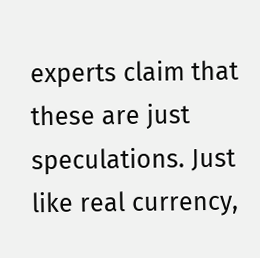experts claim that these are just speculations. Just like real currency,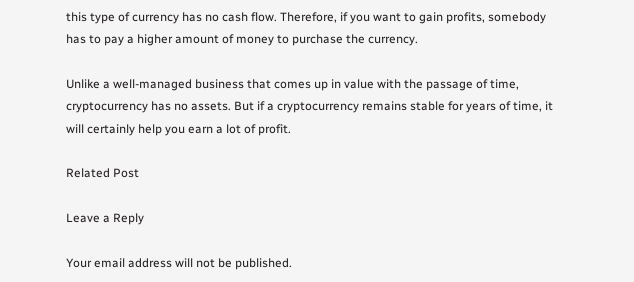this type of currency has no cash flow. Therefore, if you want to gain profits, somebody has to pay a higher amount of money to purchase the currency.

Unlike a well-managed business that comes up in value with the passage of time, cryptocurrency has no assets. But if a cryptocurrency remains stable for years of time, it will certainly help you earn a lot of profit.

Related Post

Leave a Reply

Your email address will not be published.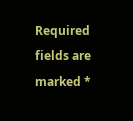Required fields are marked *